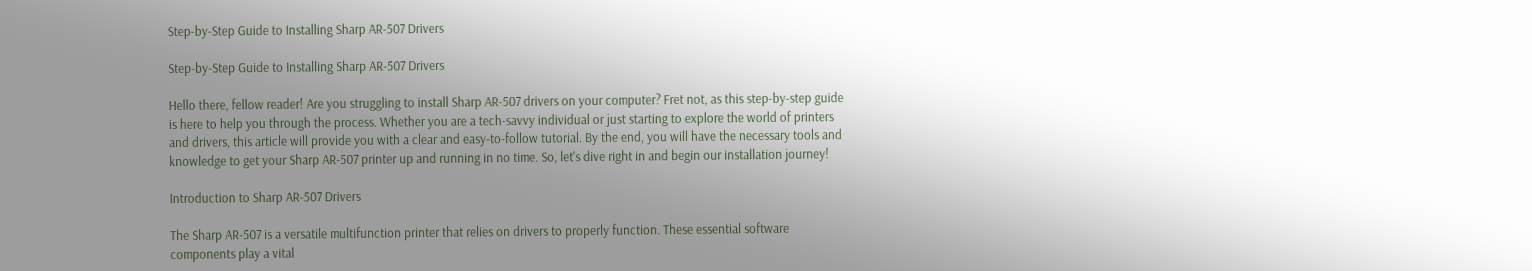Step-by-Step Guide to Installing Sharp AR-507 Drivers

Step-by-Step Guide to Installing Sharp AR-507 Drivers

Hello there, fellow reader! Are you struggling to install Sharp AR-507 drivers on your computer? Fret not, as this step-by-step guide is here to help you through the process. Whether you are a tech-savvy individual or just starting to explore the world of printers and drivers, this article will provide you with a clear and easy-to-follow tutorial. By the end, you will have the necessary tools and knowledge to get your Sharp AR-507 printer up and running in no time. So, let's dive right in and begin our installation journey!

Introduction to Sharp AR-507 Drivers

The Sharp AR-507 is a versatile multifunction printer that relies on drivers to properly function. These essential software components play a vital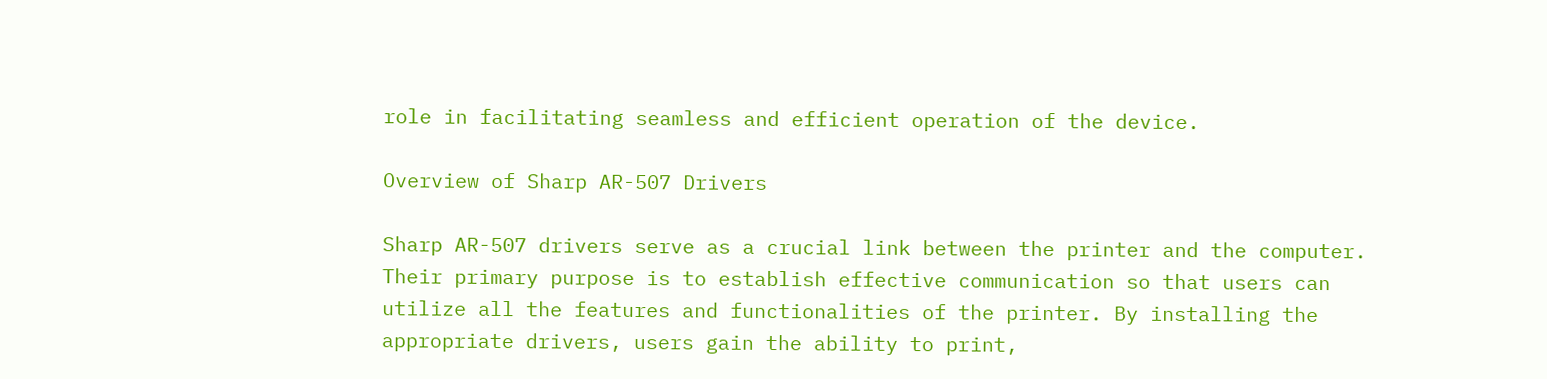role in facilitating seamless and efficient operation of the device.

Overview of Sharp AR-507 Drivers

Sharp AR-507 drivers serve as a crucial link between the printer and the computer. Their primary purpose is to establish effective communication so that users can utilize all the features and functionalities of the printer. By installing the appropriate drivers, users gain the ability to print,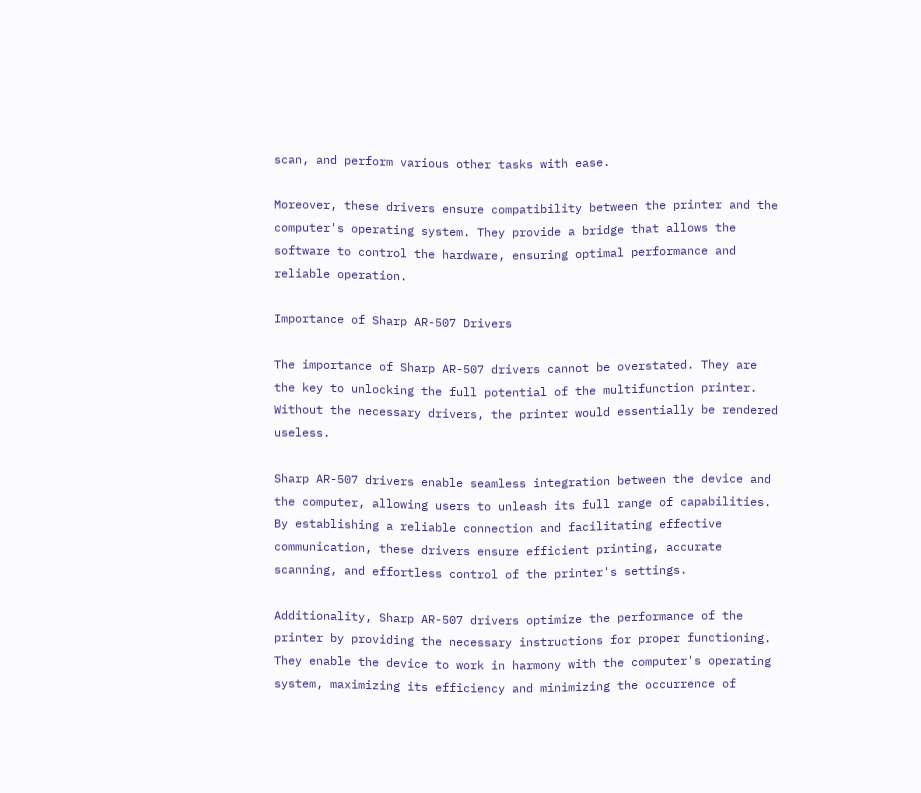scan, and perform various other tasks with ease.

Moreover, these drivers ensure compatibility between the printer and the computer's operating system. They provide a bridge that allows the software to control the hardware, ensuring optimal performance and reliable operation.

Importance of Sharp AR-507 Drivers

The importance of Sharp AR-507 drivers cannot be overstated. They are the key to unlocking the full potential of the multifunction printer. Without the necessary drivers, the printer would essentially be rendered useless.

Sharp AR-507 drivers enable seamless integration between the device and the computer, allowing users to unleash its full range of capabilities. By establishing a reliable connection and facilitating effective communication, these drivers ensure efficient printing, accurate scanning, and effortless control of the printer's settings.

Additionality, Sharp AR-507 drivers optimize the performance of the printer by providing the necessary instructions for proper functioning. They enable the device to work in harmony with the computer's operating system, maximizing its efficiency and minimizing the occurrence of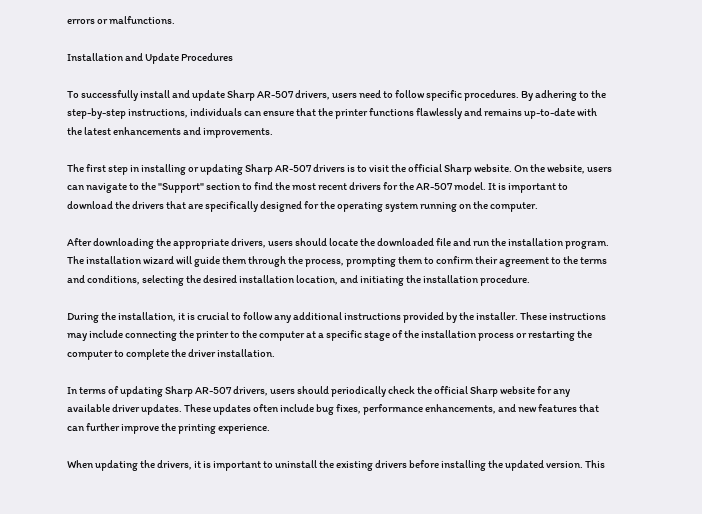errors or malfunctions.

Installation and Update Procedures

To successfully install and update Sharp AR-507 drivers, users need to follow specific procedures. By adhering to the step-by-step instructions, individuals can ensure that the printer functions flawlessly and remains up-to-date with the latest enhancements and improvements.

The first step in installing or updating Sharp AR-507 drivers is to visit the official Sharp website. On the website, users can navigate to the "Support" section to find the most recent drivers for the AR-507 model. It is important to download the drivers that are specifically designed for the operating system running on the computer.

After downloading the appropriate drivers, users should locate the downloaded file and run the installation program. The installation wizard will guide them through the process, prompting them to confirm their agreement to the terms and conditions, selecting the desired installation location, and initiating the installation procedure.

During the installation, it is crucial to follow any additional instructions provided by the installer. These instructions may include connecting the printer to the computer at a specific stage of the installation process or restarting the computer to complete the driver installation.

In terms of updating Sharp AR-507 drivers, users should periodically check the official Sharp website for any available driver updates. These updates often include bug fixes, performance enhancements, and new features that can further improve the printing experience.

When updating the drivers, it is important to uninstall the existing drivers before installing the updated version. This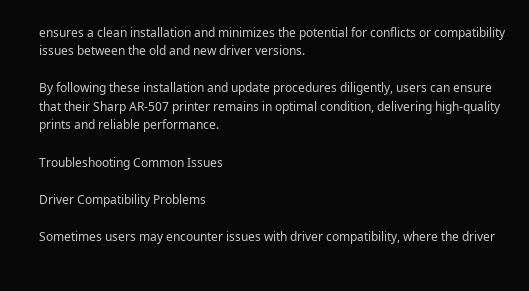ensures a clean installation and minimizes the potential for conflicts or compatibility issues between the old and new driver versions.

By following these installation and update procedures diligently, users can ensure that their Sharp AR-507 printer remains in optimal condition, delivering high-quality prints and reliable performance.

Troubleshooting Common Issues

Driver Compatibility Problems

Sometimes users may encounter issues with driver compatibility, where the driver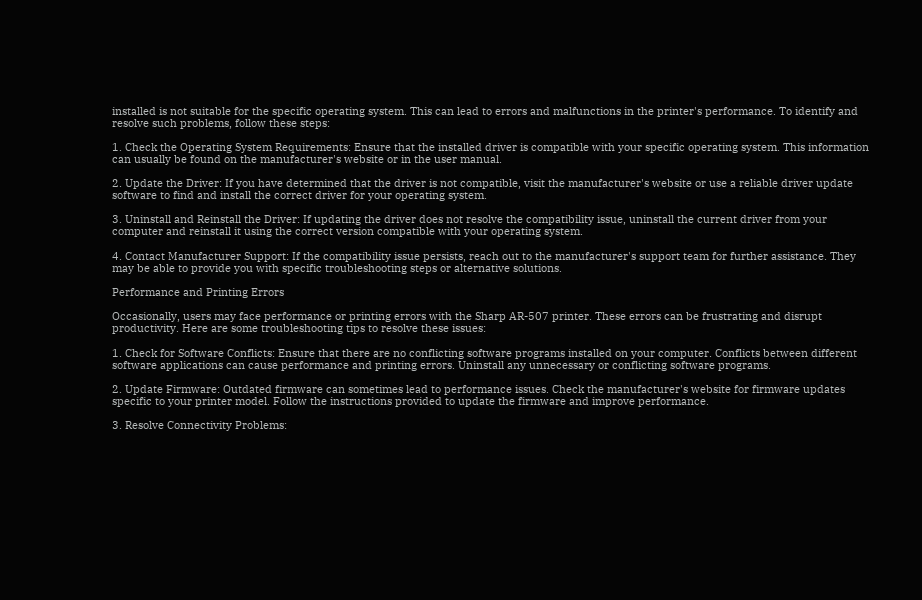installed is not suitable for the specific operating system. This can lead to errors and malfunctions in the printer's performance. To identify and resolve such problems, follow these steps:

1. Check the Operating System Requirements: Ensure that the installed driver is compatible with your specific operating system. This information can usually be found on the manufacturer's website or in the user manual.

2. Update the Driver: If you have determined that the driver is not compatible, visit the manufacturer's website or use a reliable driver update software to find and install the correct driver for your operating system.

3. Uninstall and Reinstall the Driver: If updating the driver does not resolve the compatibility issue, uninstall the current driver from your computer and reinstall it using the correct version compatible with your operating system.

4. Contact Manufacturer Support: If the compatibility issue persists, reach out to the manufacturer's support team for further assistance. They may be able to provide you with specific troubleshooting steps or alternative solutions.

Performance and Printing Errors

Occasionally, users may face performance or printing errors with the Sharp AR-507 printer. These errors can be frustrating and disrupt productivity. Here are some troubleshooting tips to resolve these issues:

1. Check for Software Conflicts: Ensure that there are no conflicting software programs installed on your computer. Conflicts between different software applications can cause performance and printing errors. Uninstall any unnecessary or conflicting software programs.

2. Update Firmware: Outdated firmware can sometimes lead to performance issues. Check the manufacturer's website for firmware updates specific to your printer model. Follow the instructions provided to update the firmware and improve performance.

3. Resolve Connectivity Problems: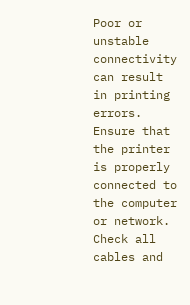Poor or unstable connectivity can result in printing errors. Ensure that the printer is properly connected to the computer or network. Check all cables and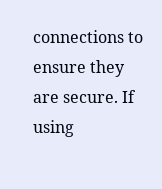connections to ensure they are secure. If using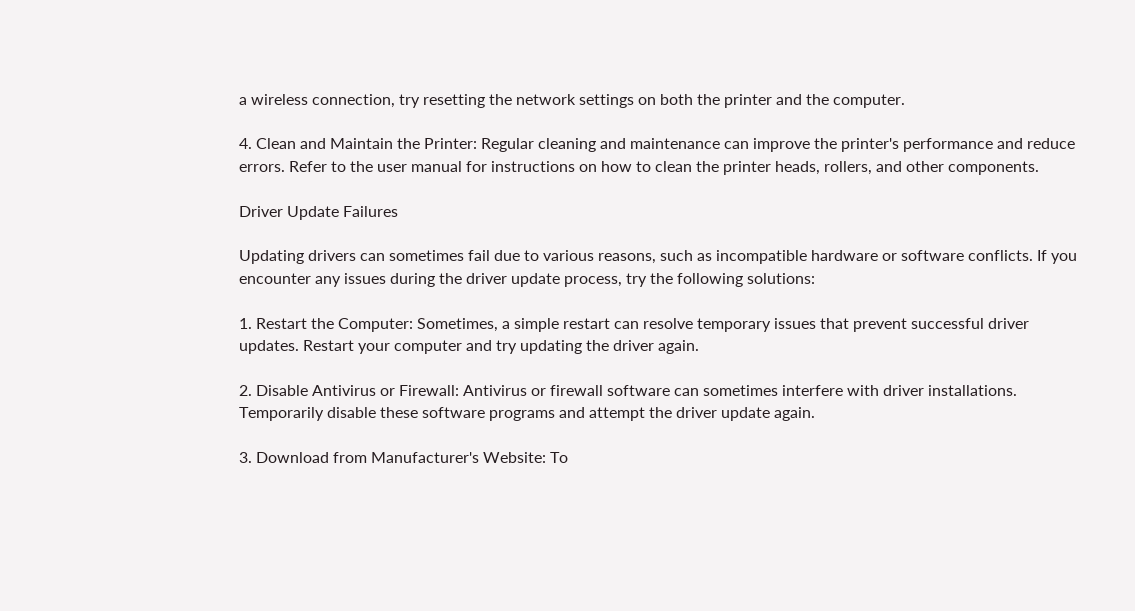a wireless connection, try resetting the network settings on both the printer and the computer.

4. Clean and Maintain the Printer: Regular cleaning and maintenance can improve the printer's performance and reduce errors. Refer to the user manual for instructions on how to clean the printer heads, rollers, and other components.

Driver Update Failures

Updating drivers can sometimes fail due to various reasons, such as incompatible hardware or software conflicts. If you encounter any issues during the driver update process, try the following solutions:

1. Restart the Computer: Sometimes, a simple restart can resolve temporary issues that prevent successful driver updates. Restart your computer and try updating the driver again.

2. Disable Antivirus or Firewall: Antivirus or firewall software can sometimes interfere with driver installations. Temporarily disable these software programs and attempt the driver update again.

3. Download from Manufacturer's Website: To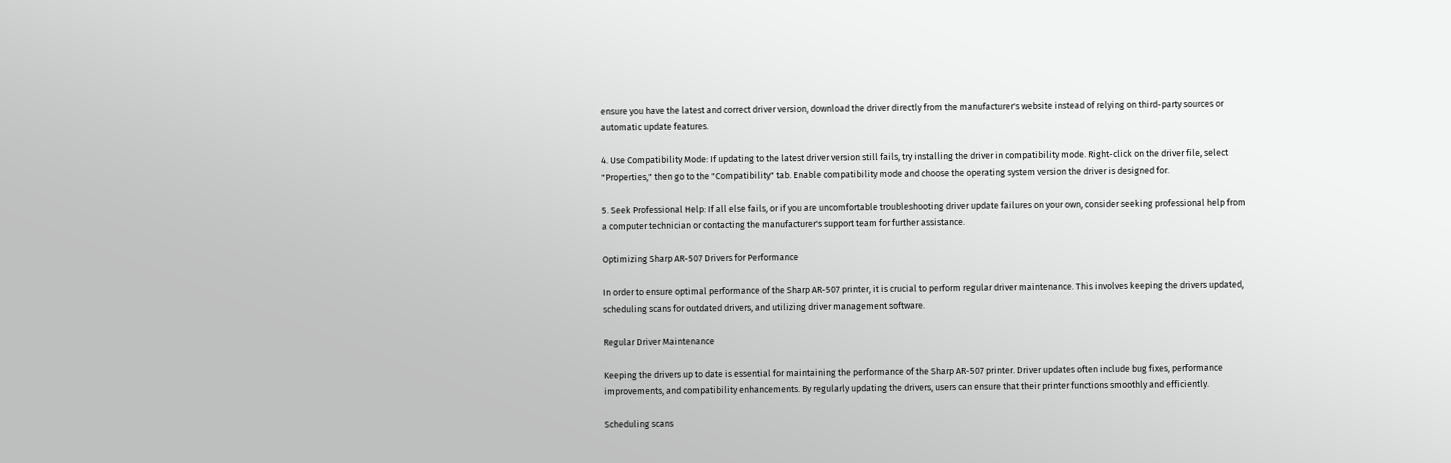ensure you have the latest and correct driver version, download the driver directly from the manufacturer's website instead of relying on third-party sources or automatic update features.

4. Use Compatibility Mode: If updating to the latest driver version still fails, try installing the driver in compatibility mode. Right-click on the driver file, select "Properties," then go to the "Compatibility" tab. Enable compatibility mode and choose the operating system version the driver is designed for.

5. Seek Professional Help: If all else fails, or if you are uncomfortable troubleshooting driver update failures on your own, consider seeking professional help from a computer technician or contacting the manufacturer's support team for further assistance.

Optimizing Sharp AR-507 Drivers for Performance

In order to ensure optimal performance of the Sharp AR-507 printer, it is crucial to perform regular driver maintenance. This involves keeping the drivers updated, scheduling scans for outdated drivers, and utilizing driver management software.

Regular Driver Maintenance

Keeping the drivers up to date is essential for maintaining the performance of the Sharp AR-507 printer. Driver updates often include bug fixes, performance improvements, and compatibility enhancements. By regularly updating the drivers, users can ensure that their printer functions smoothly and efficiently.

Scheduling scans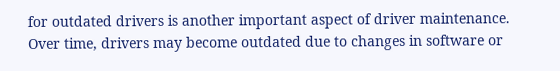for outdated drivers is another important aspect of driver maintenance. Over time, drivers may become outdated due to changes in software or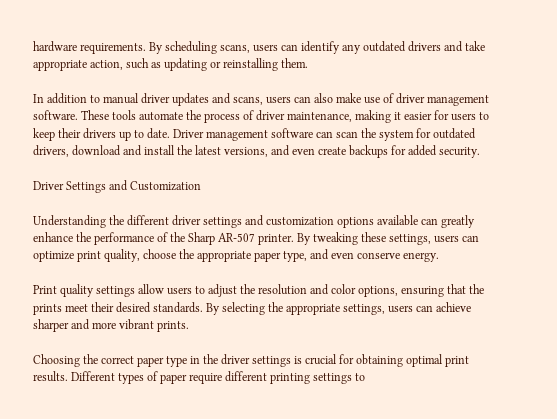hardware requirements. By scheduling scans, users can identify any outdated drivers and take appropriate action, such as updating or reinstalling them.

In addition to manual driver updates and scans, users can also make use of driver management software. These tools automate the process of driver maintenance, making it easier for users to keep their drivers up to date. Driver management software can scan the system for outdated drivers, download and install the latest versions, and even create backups for added security.

Driver Settings and Customization

Understanding the different driver settings and customization options available can greatly enhance the performance of the Sharp AR-507 printer. By tweaking these settings, users can optimize print quality, choose the appropriate paper type, and even conserve energy.

Print quality settings allow users to adjust the resolution and color options, ensuring that the prints meet their desired standards. By selecting the appropriate settings, users can achieve sharper and more vibrant prints.

Choosing the correct paper type in the driver settings is crucial for obtaining optimal print results. Different types of paper require different printing settings to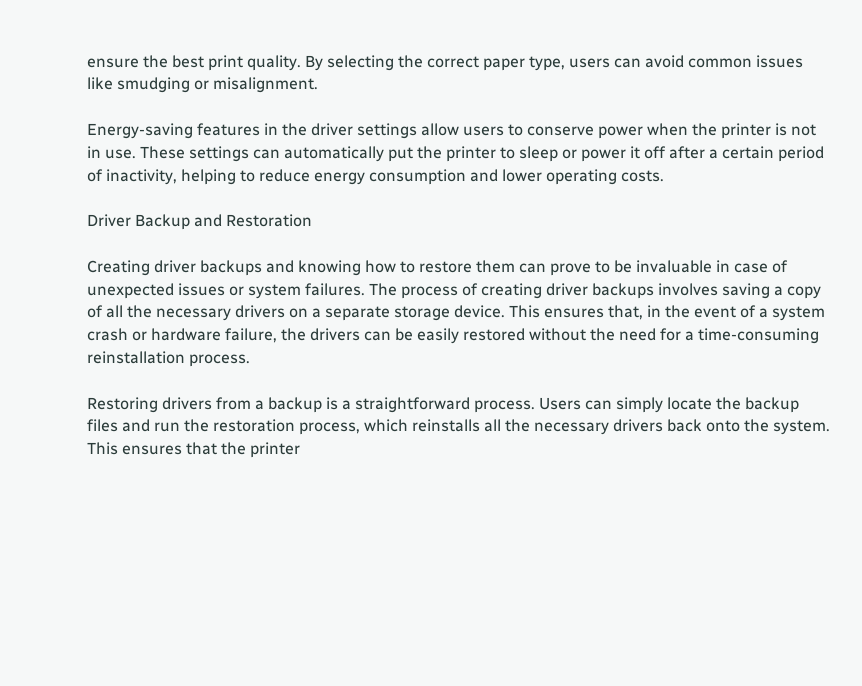ensure the best print quality. By selecting the correct paper type, users can avoid common issues like smudging or misalignment.

Energy-saving features in the driver settings allow users to conserve power when the printer is not in use. These settings can automatically put the printer to sleep or power it off after a certain period of inactivity, helping to reduce energy consumption and lower operating costs.

Driver Backup and Restoration

Creating driver backups and knowing how to restore them can prove to be invaluable in case of unexpected issues or system failures. The process of creating driver backups involves saving a copy of all the necessary drivers on a separate storage device. This ensures that, in the event of a system crash or hardware failure, the drivers can be easily restored without the need for a time-consuming reinstallation process.

Restoring drivers from a backup is a straightforward process. Users can simply locate the backup files and run the restoration process, which reinstalls all the necessary drivers back onto the system. This ensures that the printer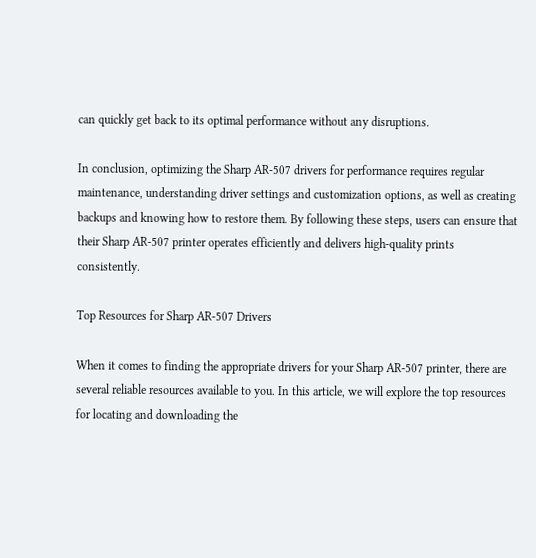can quickly get back to its optimal performance without any disruptions.

In conclusion, optimizing the Sharp AR-507 drivers for performance requires regular maintenance, understanding driver settings and customization options, as well as creating backups and knowing how to restore them. By following these steps, users can ensure that their Sharp AR-507 printer operates efficiently and delivers high-quality prints consistently.

Top Resources for Sharp AR-507 Drivers

When it comes to finding the appropriate drivers for your Sharp AR-507 printer, there are several reliable resources available to you. In this article, we will explore the top resources for locating and downloading the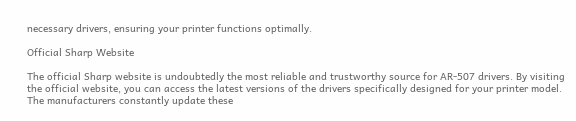necessary drivers, ensuring your printer functions optimally.

Official Sharp Website

The official Sharp website is undoubtedly the most reliable and trustworthy source for AR-507 drivers. By visiting the official website, you can access the latest versions of the drivers specifically designed for your printer model. The manufacturers constantly update these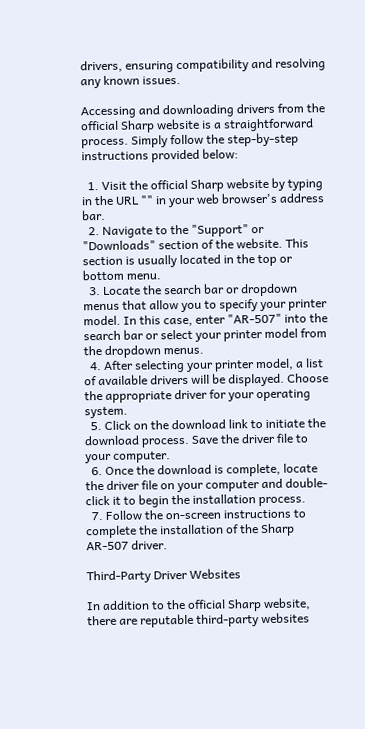drivers, ensuring compatibility and resolving any known issues.

Accessing and downloading drivers from the official Sharp website is a straightforward process. Simply follow the step-by-step instructions provided below:

  1. Visit the official Sharp website by typing in the URL "" in your web browser's address bar.
  2. Navigate to the "Support" or "Downloads" section of the website. This section is usually located in the top or bottom menu.
  3. Locate the search bar or dropdown menus that allow you to specify your printer model. In this case, enter "AR-507" into the search bar or select your printer model from the dropdown menus.
  4. After selecting your printer model, a list of available drivers will be displayed. Choose the appropriate driver for your operating system.
  5. Click on the download link to initiate the download process. Save the driver file to your computer.
  6. Once the download is complete, locate the driver file on your computer and double-click it to begin the installation process.
  7. Follow the on-screen instructions to complete the installation of the Sharp AR-507 driver.

Third-Party Driver Websites

In addition to the official Sharp website, there are reputable third-party websites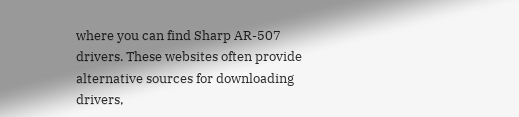where you can find Sharp AR-507 drivers. These websites often provide alternative sources for downloading drivers,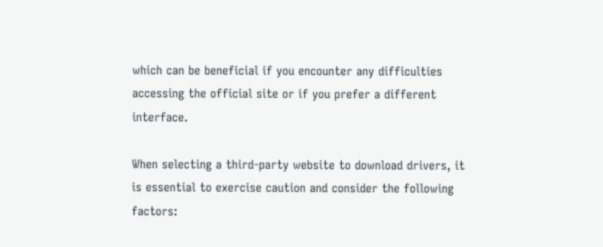which can be beneficial if you encounter any difficulties accessing the official site or if you prefer a different interface.

When selecting a third-party website to download drivers, it is essential to exercise caution and consider the following factors: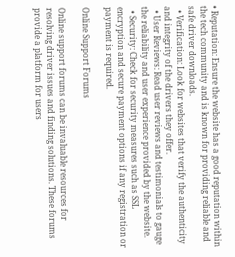• Reputation: Ensure the website has a good reputation within the tech community and is known for providing reliable and safe driver downloads.
  • Verification: Look for websites that verify the authenticity and integrity of the drivers they offer.
  • User Reviews: Read user reviews and testimonials to gauge the reliability and user experience provided by the website.
  • Security: Check for security measures such as SSL encryption and secure payment options if any registration or payment is required.

Online Support Forums

Online support forums can be invaluable resources for resolving driver issues and finding solutions. These forums provide a platform for users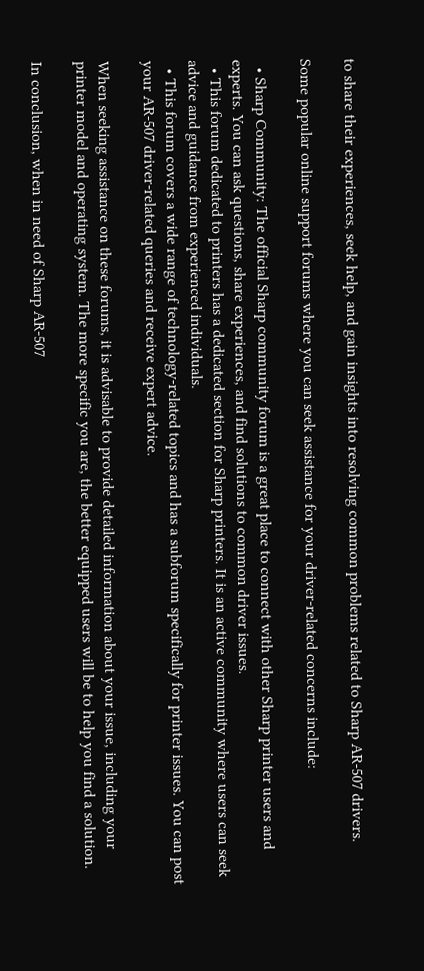to share their experiences, seek help, and gain insights into resolving common problems related to Sharp AR-507 drivers.

Some popular online support forums where you can seek assistance for your driver-related concerns include:

  • Sharp Community: The official Sharp community forum is a great place to connect with other Sharp printer users and experts. You can ask questions, share experiences, and find solutions to common driver issues.
  • This forum dedicated to printers has a dedicated section for Sharp printers. It is an active community where users can seek advice and guidance from experienced individuals.
  • This forum covers a wide range of technology-related topics and has a subforum specifically for printer issues. You can post your AR-507 driver-related queries and receive expert advice.

When seeking assistance on these forums, it is advisable to provide detailed information about your issue, including your printer model and operating system. The more specific you are, the better equipped users will be to help you find a solution.

In conclusion, when in need of Sharp AR-507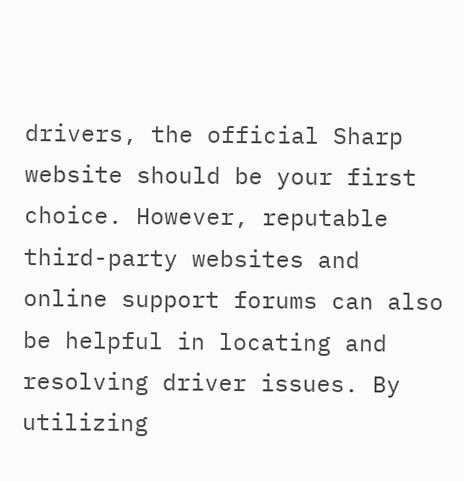drivers, the official Sharp website should be your first choice. However, reputable third-party websites and online support forums can also be helpful in locating and resolving driver issues. By utilizing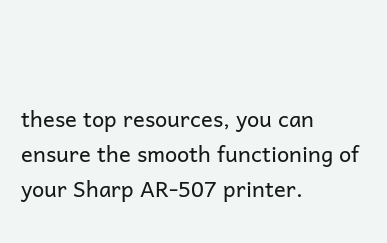these top resources, you can ensure the smooth functioning of your Sharp AR-507 printer.